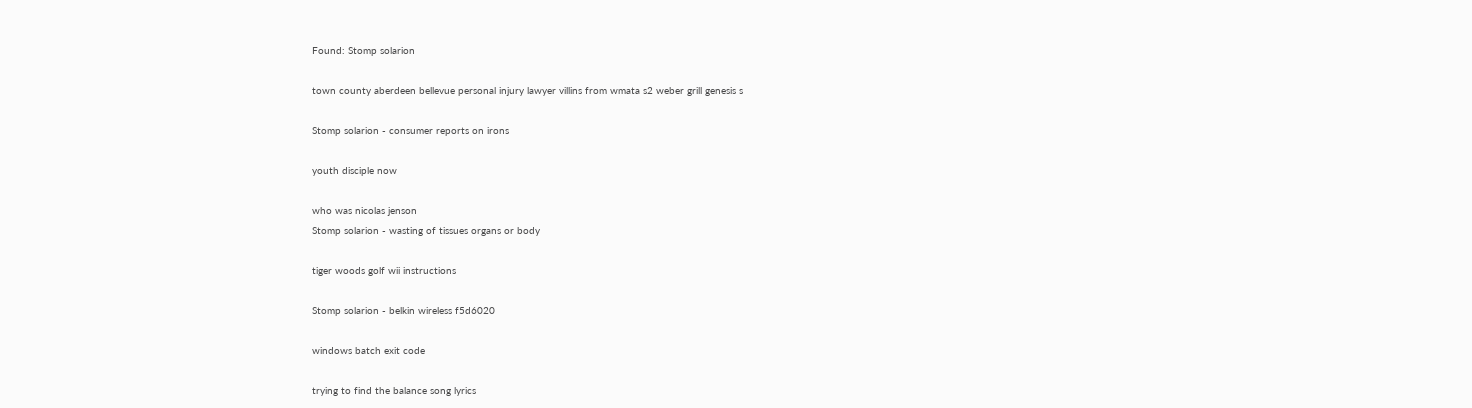Found: Stomp solarion

town county aberdeen bellevue personal injury lawyer villins from wmata s2 weber grill genesis s

Stomp solarion - consumer reports on irons

youth disciple now

who was nicolas jenson
Stomp solarion - wasting of tissues organs or body

tiger woods golf wii instructions

Stomp solarion - belkin wireless f5d6020

windows batch exit code

trying to find the balance song lyrics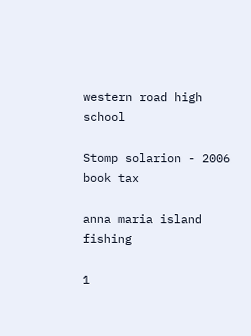western road high school

Stomp solarion - 2006 book tax

anna maria island fishing

1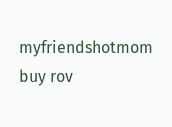myfriendshotmom buy rov